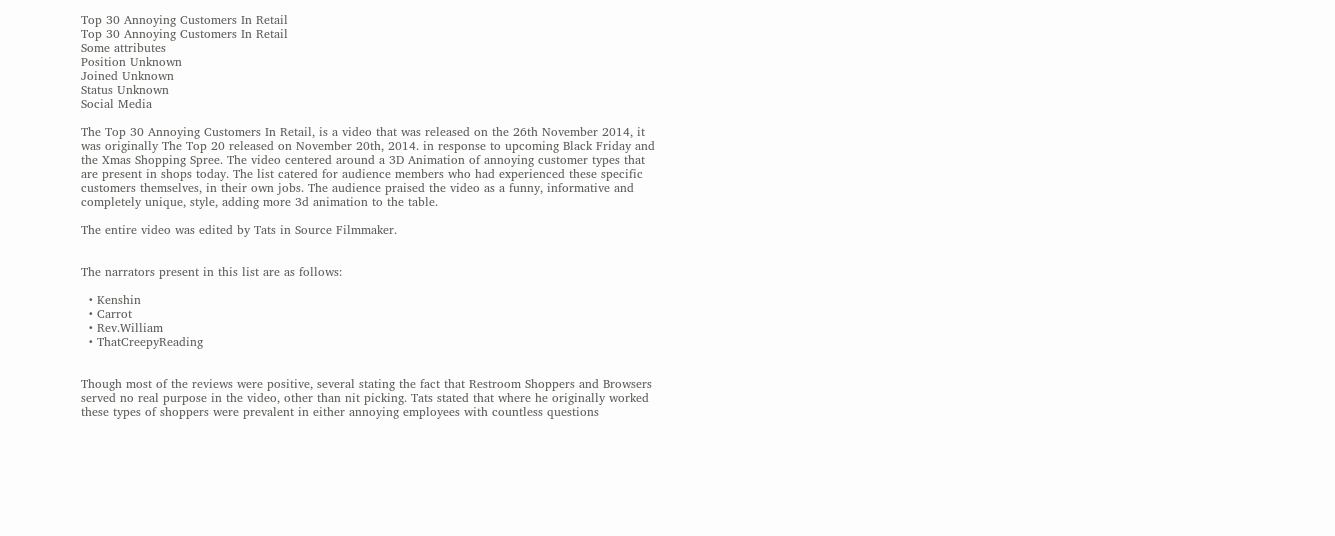Top 30 Annoying Customers In Retail
Top 30 Annoying Customers In Retail
Some attributes
Position Unknown
Joined Unknown
Status Unknown
Social Media

The Top 30 Annoying Customers In Retail, is a video that was released on the 26th November 2014, it was originally The Top 20 released on November 20th, 2014. in response to upcoming Black Friday and the Xmas Shopping Spree. The video centered around a 3D Animation of annoying customer types that are present in shops today. The list catered for audience members who had experienced these specific customers themselves, in their own jobs. The audience praised the video as a funny, informative and completely unique, style, adding more 3d animation to the table.

The entire video was edited by Tats in Source Filmmaker.


The narrators present in this list are as follows:

  • Kenshin
  • Carrot
  • Rev.William
  • ThatCreepyReading


Though most of the reviews were positive, several stating the fact that Restroom Shoppers and Browsers served no real purpose in the video, other than nit picking. Tats stated that where he originally worked these types of shoppers were prevalent in either annoying employees with countless questions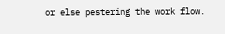or else pestering the work flow.